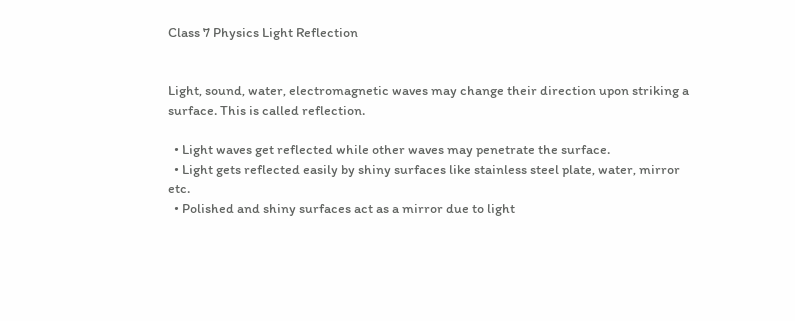Class 7 Physics Light Reflection


Light, sound, water, electromagnetic waves may change their direction upon striking a surface. This is called reflection.

  • Light waves get reflected while other waves may penetrate the surface.
  • Light gets reflected easily by shiny surfaces like stainless steel plate, water, mirror etc.
  • Polished and shiny surfaces act as a mirror due to light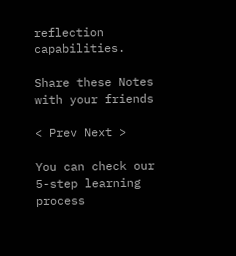reflection capabilities.

Share these Notes with your friends

< Prev Next >

You can check our 5-step learning process